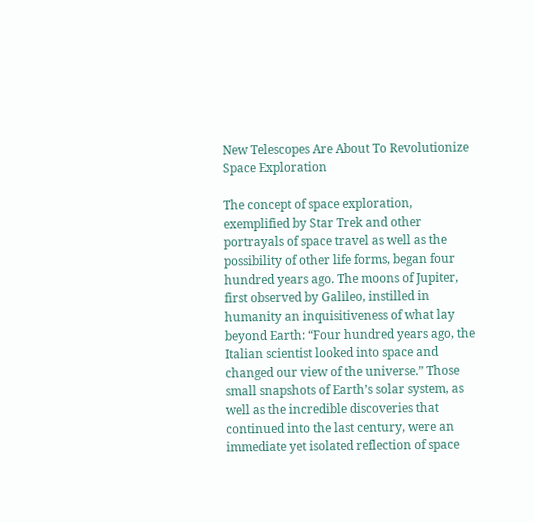New Telescopes Are About To Revolutionize Space Exploration

The concept of space exploration, exemplified by Star Trek and other portrayals of space travel as well as the possibility of other life forms, began four hundred years ago. The moons of Jupiter, first observed by Galileo, instilled in humanity an inquisitiveness of what lay beyond Earth: “Four hundred years ago, the Italian scientist looked into space and changed our view of the universe.” Those small snapshots of Earth’s solar system, as well as the incredible discoveries that continued into the last century, were an immediate yet isolated reflection of space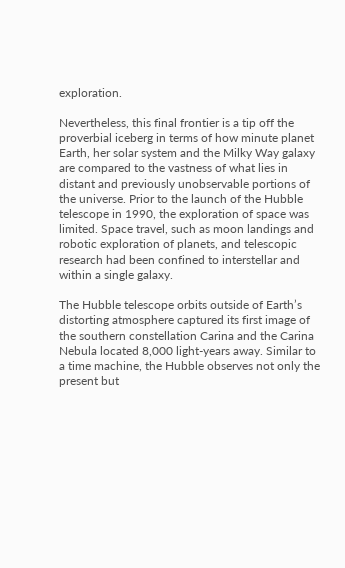exploration.

Nevertheless, this final frontier is a tip off the proverbial iceberg in terms of how minute planet Earth, her solar system and the Milky Way galaxy are compared to the vastness of what lies in distant and previously unobservable portions of the universe. Prior to the launch of the Hubble telescope in 1990, the exploration of space was limited. Space travel, such as moon landings and robotic exploration of planets, and telescopic research had been confined to interstellar and within a single galaxy.

The Hubble telescope orbits outside of Earth’s distorting atmosphere captured its first image of the southern constellation Carina and the Carina Nebula located 8,000 light-years away. Similar to a time machine, the Hubble observes not only the present but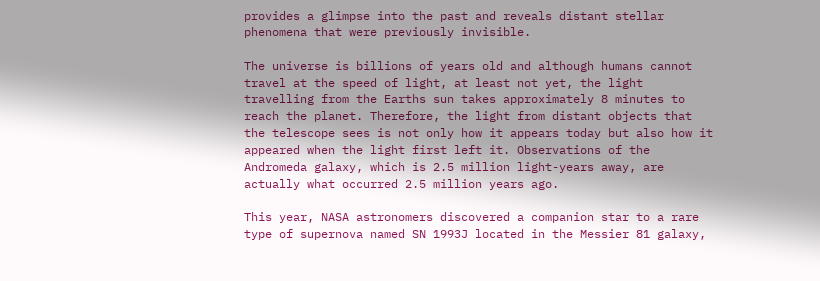provides a glimpse into the past and reveals distant stellar phenomena that were previously invisible.

The universe is billions of years old and although humans cannot travel at the speed of light, at least not yet, the light travelling from the Earths sun takes approximately 8 minutes to reach the planet. Therefore, the light from distant objects that the telescope sees is not only how it appears today but also how it appeared when the light first left it. Observations of the Andromeda galaxy, which is 2.5 million light-years away, are actually what occurred 2.5 million years ago.

This year, NASA astronomers discovered a companion star to a rare type of supernova named SN 1993J located in the Messier 81 galaxy,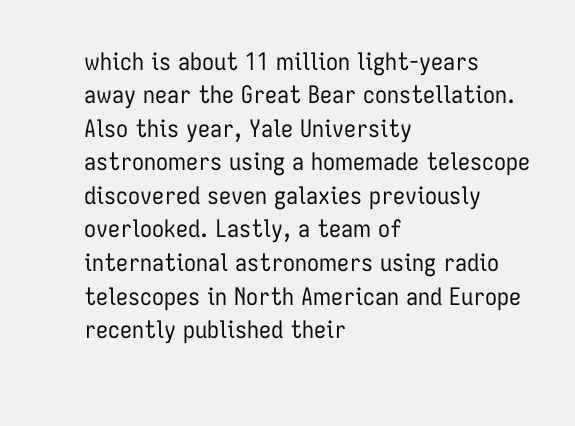which is about 11 million light-years away near the Great Bear constellation. Also this year, Yale University astronomers using a homemade telescope discovered seven galaxies previously overlooked. Lastly, a team of international astronomers using radio telescopes in North American and Europe recently published their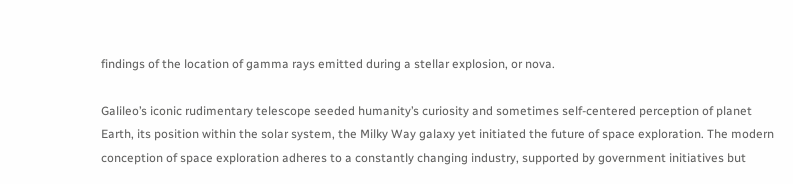findings of the location of gamma rays emitted during a stellar explosion, or nova.

Galileo’s iconic rudimentary telescope seeded humanity’s curiosity and sometimes self-centered perception of planet Earth, its position within the solar system, the Milky Way galaxy yet initiated the future of space exploration. The modern conception of space exploration adheres to a constantly changing industry, supported by government initiatives but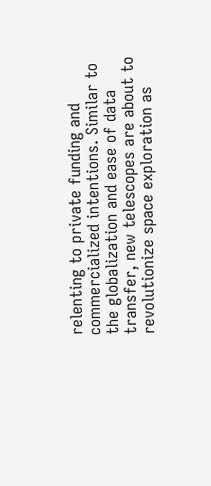relenting to private funding and commercialized intentions. Similar to the globalization and ease of data transfer, new telescopes are about to revolutionize space exploration as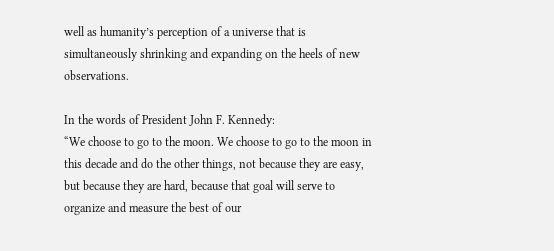well as humanity’s perception of a universe that is simultaneously shrinking and expanding on the heels of new observations.

In the words of President John F. Kennedy:
“We choose to go to the moon. We choose to go to the moon in this decade and do the other things, not because they are easy, but because they are hard, because that goal will serve to organize and measure the best of our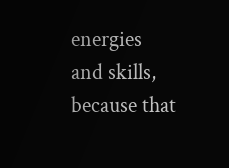energies and skills, because that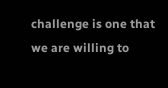challenge is one that we are willing to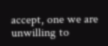accept, one we are unwilling to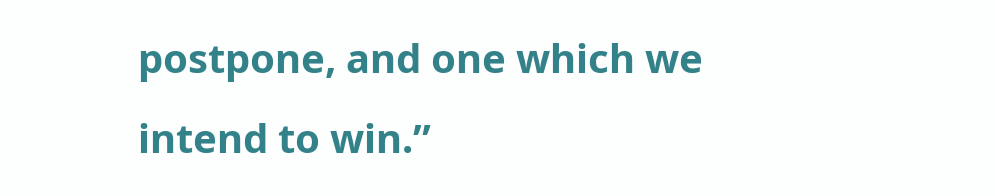postpone, and one which we intend to win.”